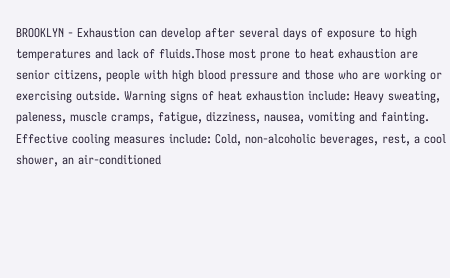BROOKLYN - Exhaustion can develop after several days of exposure to high temperatures and lack of fluids.Those most prone to heat exhaustion are senior citizens, people with high blood pressure and those who are working or exercising outside. Warning signs of heat exhaustion include: Heavy sweating, paleness, muscle cramps, fatigue, dizziness, nausea, vomiting and fainting. Effective cooling measures include: Cold, non-alcoholic beverages, rest, a cool shower, an air-conditioned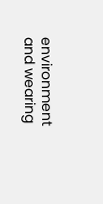environment and wearing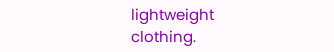lightweight clothing.